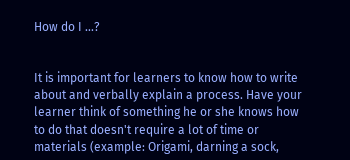How do I ...?


It is important for learners to know how to write about and verbally explain a process. Have your learner think of something he or she knows how to do that doesn't require a lot of time or materials (example: Origami, darning a sock,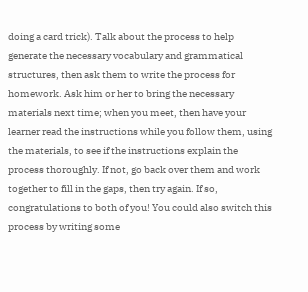doing a card trick). Talk about the process to help generate the necessary vocabulary and grammatical structures, then ask them to write the process for homework. Ask him or her to bring the necessary materials next time; when you meet, then have your learner read the instructions while you follow them, using the materials, to see if the instructions explain the process thoroughly. If not, go back over them and work together to fill in the gaps, then try again. If so, congratulations to both of you! You could also switch this process by writing some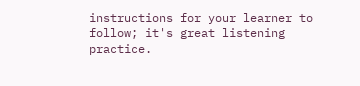instructions for your learner to follow; it's great listening practice.